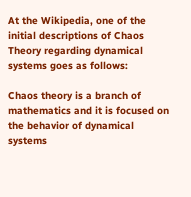At the Wikipedia, one of the initial descriptions of Chaos Theory regarding dynamical systems goes as follows:

Chaos theory is a branch of mathematics and it is focused on the behavior of dynamical systems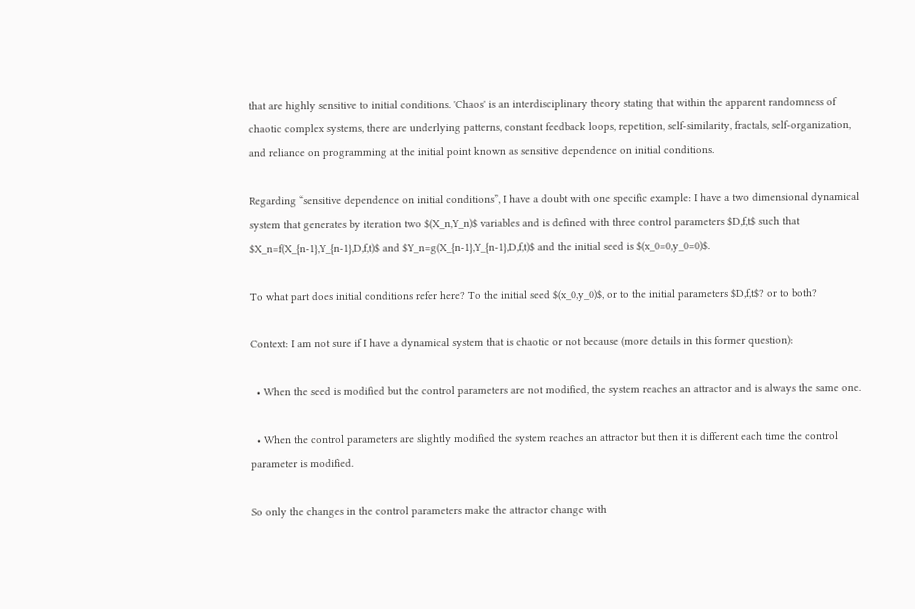that are highly sensitive to initial conditions. 'Chaos' is an interdisciplinary theory stating that within the apparent randomness of chaotic complex systems, there are underlying patterns, constant feedback loops, repetition, self-similarity, fractals, self-organization, and reliance on programming at the initial point known as sensitive dependence on initial conditions.

Regarding “sensitive dependence on initial conditions”, I have a doubt with one specific example: I have a two dimensional dynamical system that generates by iteration two $(X_n,Y_n)$ variables and is defined with three control parameters $D,f,t$ such that $X_n=f(X_{n-1},Y_{n-1},D,f,t)$ and $Y_n=g(X_{n-1},Y_{n-1},D,f,t)$ and the initial seed is $(x_0=0,y_0=0)$.

To what part does initial conditions refer here? To the initial seed $(x_0,y_0)$, or to the initial parameters $D,f,t$? or to both?

Context: I am not sure if I have a dynamical system that is chaotic or not because (more details in this former question):

  • When the seed is modified but the control parameters are not modified, the system reaches an attractor and is always the same one.

  • When the control parameters are slightly modified the system reaches an attractor but then it is different each time the control parameter is modified.

So only the changes in the control parameters make the attractor change with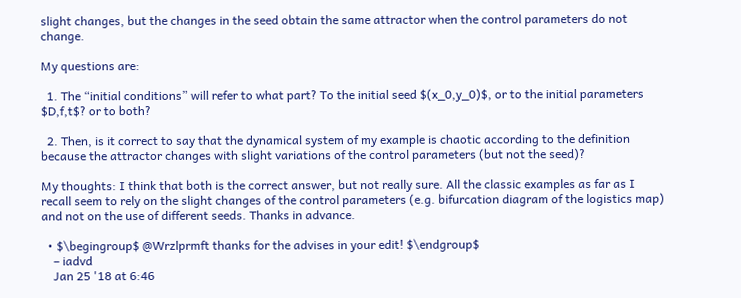slight changes, but the changes in the seed obtain the same attractor when the control parameters do not change.

My questions are:

  1. The “initial conditions” will refer to what part? To the initial seed $(x_0,y_0)$, or to the initial parameters $D,f,t$? or to both?

  2. Then, is it correct to say that the dynamical system of my example is chaotic according to the definition because the attractor changes with slight variations of the control parameters (but not the seed)?

My thoughts: I think that both is the correct answer, but not really sure. All the classic examples as far as I recall seem to rely on the slight changes of the control parameters (e.g. bifurcation diagram of the logistics map) and not on the use of different seeds. Thanks in advance.

  • $\begingroup$ @Wrzlprmft thanks for the advises in your edit! $\endgroup$
    – iadvd
    Jan 25 '18 at 6:46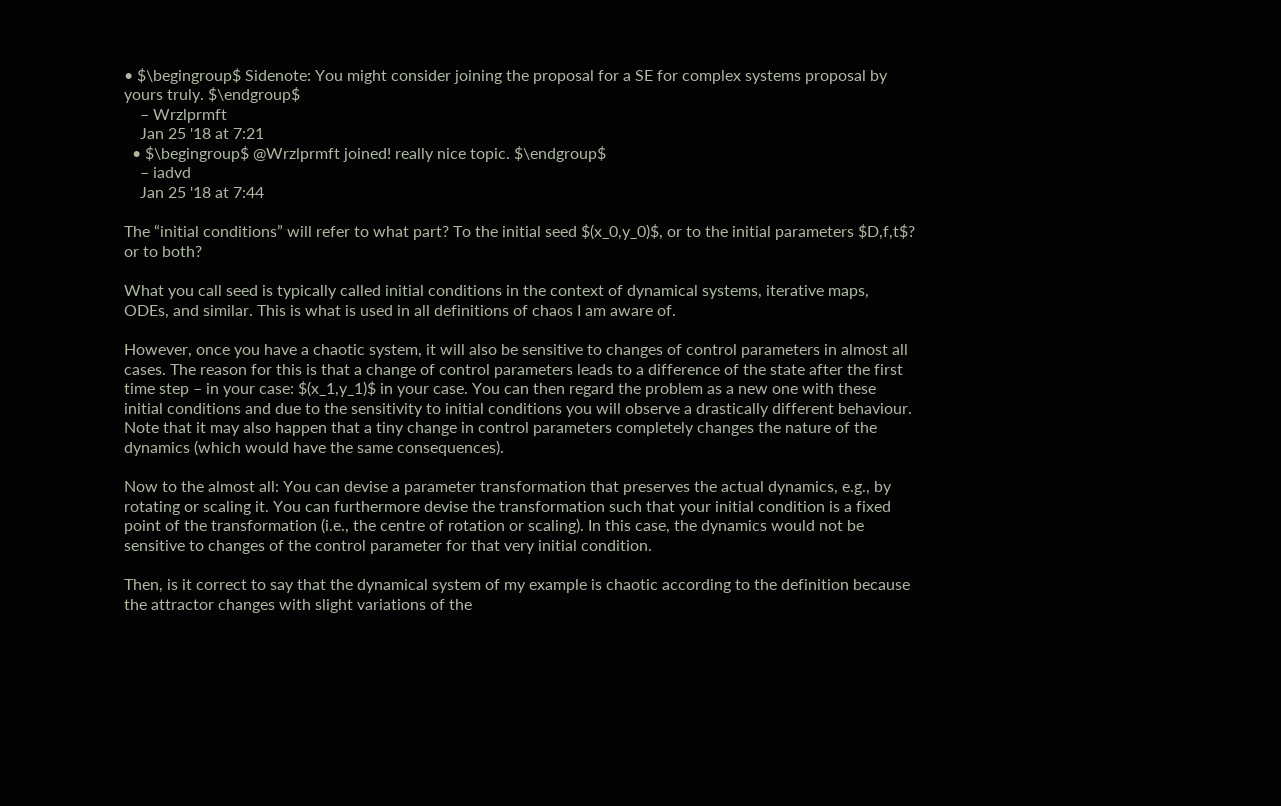• $\begingroup$ Sidenote: You might consider joining the proposal for a SE for complex systems proposal by yours truly. $\endgroup$
    – Wrzlprmft
    Jan 25 '18 at 7:21
  • $\begingroup$ @Wrzlprmft joined! really nice topic. $\endgroup$
    – iadvd
    Jan 25 '18 at 7:44

The “initial conditions” will refer to what part? To the initial seed $(x_0,y_0)$, or to the initial parameters $D,f,t$? or to both?

What you call seed is typically called initial conditions in the context of dynamical systems, iterative maps, ODEs, and similar. This is what is used in all definitions of chaos I am aware of.

However, once you have a chaotic system, it will also be sensitive to changes of control parameters in almost all cases. The reason for this is that a change of control parameters leads to a difference of the state after the first time step – in your case: $(x_1,y_1)$ in your case. You can then regard the problem as a new one with these initial conditions and due to the sensitivity to initial conditions you will observe a drastically different behaviour. Note that it may also happen that a tiny change in control parameters completely changes the nature of the dynamics (which would have the same consequences).

Now to the almost all: You can devise a parameter transformation that preserves the actual dynamics, e.g., by rotating or scaling it. You can furthermore devise the transformation such that your initial condition is a fixed point of the transformation (i.e., the centre of rotation or scaling). In this case, the dynamics would not be sensitive to changes of the control parameter for that very initial condition.

Then, is it correct to say that the dynamical system of my example is chaotic according to the definition because the attractor changes with slight variations of the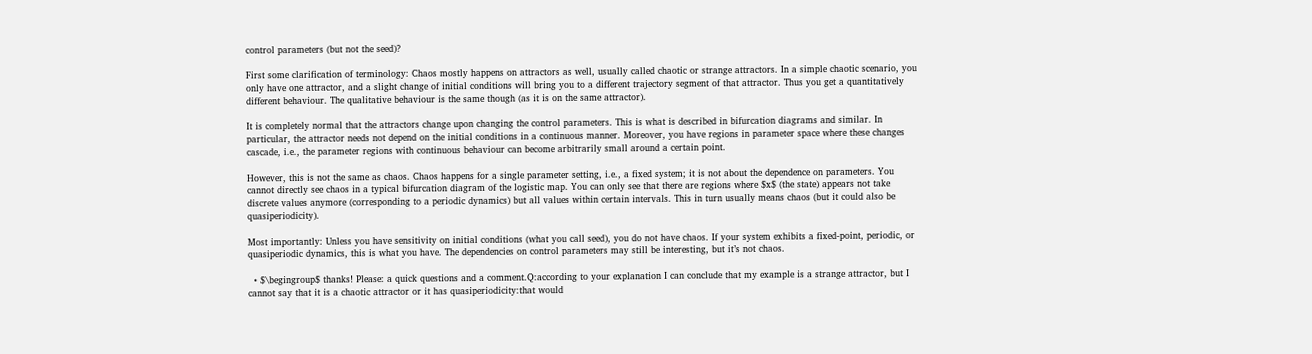control parameters (but not the seed)?

First some clarification of terminology: Chaos mostly happens on attractors as well, usually called chaotic or strange attractors. In a simple chaotic scenario, you only have one attractor, and a slight change of initial conditions will bring you to a different trajectory segment of that attractor. Thus you get a quantitatively different behaviour. The qualitative behaviour is the same though (as it is on the same attractor).

It is completely normal that the attractors change upon changing the control parameters. This is what is described in bifurcation diagrams and similar. In particular, the attractor needs not depend on the initial conditions in a continuous manner. Moreover, you have regions in parameter space where these changes cascade, i.e., the parameter regions with continuous behaviour can become arbitrarily small around a certain point.

However, this is not the same as chaos. Chaos happens for a single parameter setting, i.e., a fixed system; it is not about the dependence on parameters. You cannot directly see chaos in a typical bifurcation diagram of the logistic map. You can only see that there are regions where $x$ (the state) appears not take discrete values anymore (corresponding to a periodic dynamics) but all values within certain intervals. This in turn usually means chaos (but it could also be quasiperiodicity).

Most importantly: Unless you have sensitivity on initial conditions (what you call seed), you do not have chaos. If your system exhibits a fixed-point, periodic, or quasiperiodic dynamics, this is what you have. The dependencies on control parameters may still be interesting, but it’s not chaos.

  • $\begingroup$ thanks! Please: a quick questions and a comment.Q:according to your explanation I can conclude that my example is a strange attractor, but I cannot say that it is a chaotic attractor or it has quasiperiodicity:that would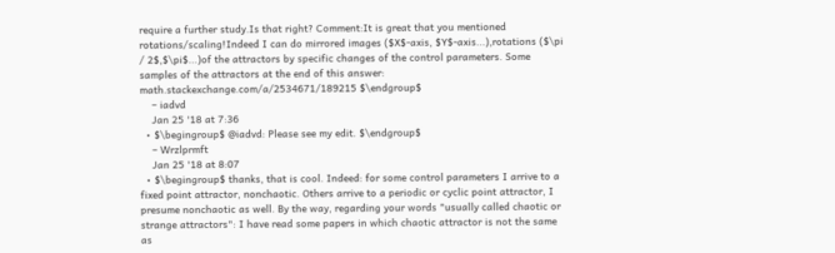require a further study.Is that right? Comment:It is great that you mentioned rotations/scaling!Indeed I can do mirrored images ($X$-axis, $Y$-axis...),rotations ($\pi / 2$,$\pi$...)of the attractors by specific changes of the control parameters. Some samples of the attractors at the end of this answer: math.stackexchange.com/a/2534671/189215 $\endgroup$
    – iadvd
    Jan 25 '18 at 7:36
  • $\begingroup$ @iadvd: Please see my edit. $\endgroup$
    – Wrzlprmft
    Jan 25 '18 at 8:07
  • $\begingroup$ thanks, that is cool. Indeed: for some control parameters I arrive to a fixed point attractor, nonchaotic. Others arrive to a periodic or cyclic point attractor, I presume nonchaotic as well. By the way, regarding your words "usually called chaotic or strange attractors": I have read some papers in which chaotic attractor is not the same as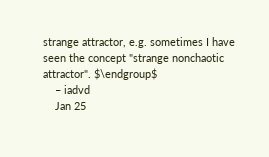strange attractor, e.g. sometimes I have seen the concept "strange nonchaotic attractor". $\endgroup$
    – iadvd
    Jan 25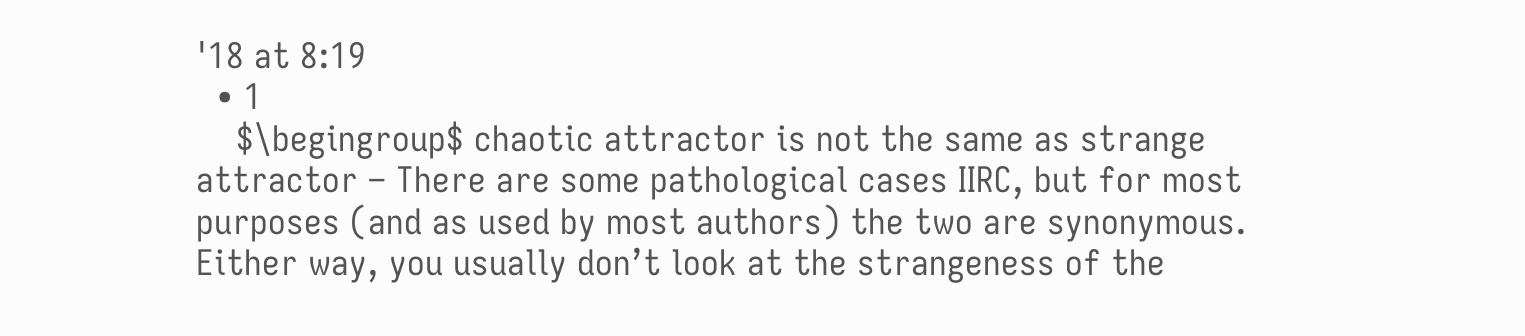'18 at 8:19
  • 1
    $\begingroup$ chaotic attractor is not the same as strange attractor – There are some pathological cases IIRC, but for most purposes (and as used by most authors) the two are synonymous. Either way, you usually don’t look at the strangeness of the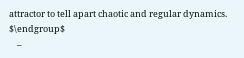attractor to tell apart chaotic and regular dynamics. $\endgroup$
    –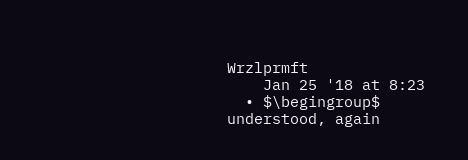Wrzlprmft
    Jan 25 '18 at 8:23
  • $\begingroup$ understood, again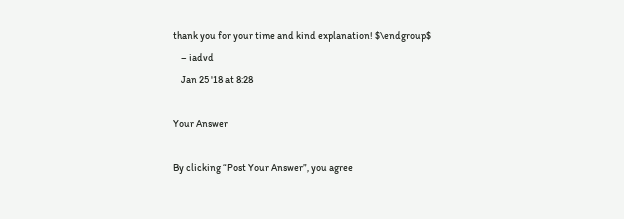thank you for your time and kind explanation! $\endgroup$
    – iadvd
    Jan 25 '18 at 8:28

Your Answer

By clicking “Post Your Answer”, you agree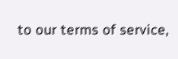to our terms of service,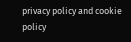privacy policy and cookie policy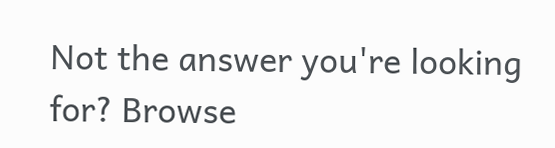Not the answer you're looking for? Browse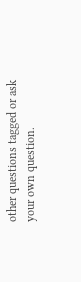other questions tagged or ask your own question.